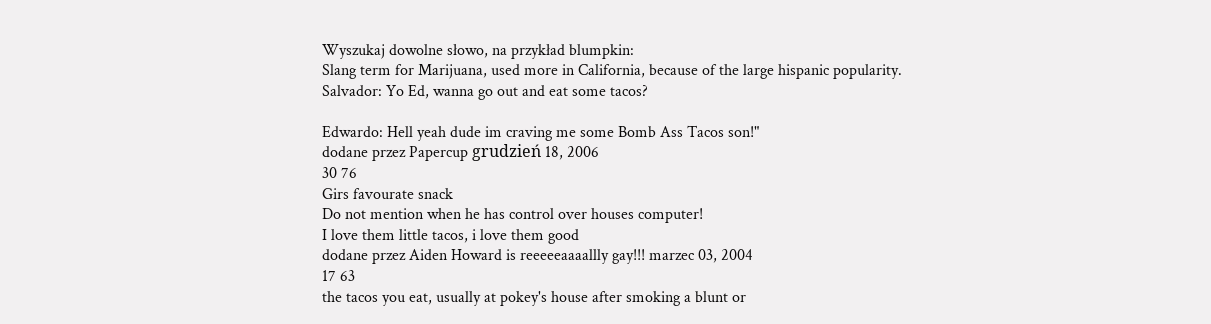Wyszukaj dowolne słowo, na przykład blumpkin:
Slang term for Marijuana, used more in California, because of the large hispanic popularity.
Salvador: Yo Ed, wanna go out and eat some tacos?

Edwardo: Hell yeah dude im craving me some Bomb Ass Tacos son!"
dodane przez Papercup grudzień 18, 2006
30 76
Girs favourate snack
Do not mention when he has control over houses computer!
I love them little tacos, i love them good
dodane przez Aiden Howard is reeeeeaaaallly gay!!! marzec 03, 2004
17 63
the tacos you eat, usually at pokey's house after smoking a blunt or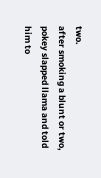two.
after smoking a blunt or two, pokey slapped llama and told him to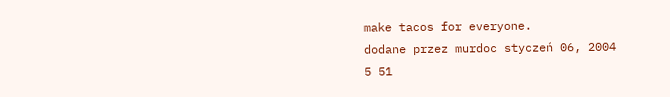make tacos for everyone.
dodane przez murdoc styczeń 06, 2004
5 51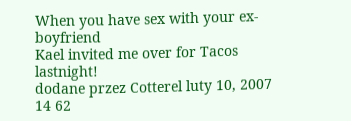When you have sex with your ex-boyfriend
Kael invited me over for Tacos lastnight!
dodane przez Cotterel luty 10, 2007
14 62